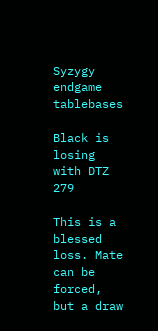Syzygy endgame tablebases

Black is losing with DTZ 279

This is a blessed loss. Mate can be forced, but a draw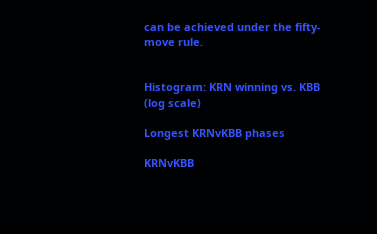can be achieved under the fifty-move rule.


Histogram: KRN winning vs. KBB (log scale)

Longest KRNvKBB phases

KRNvKBB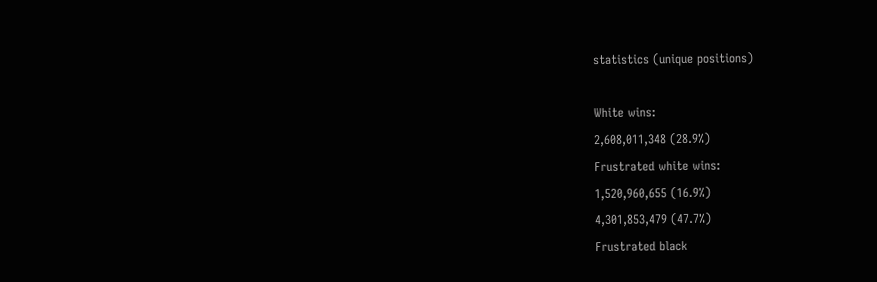statistics (unique positions)

White wins:
2,608,011,348 (28.9%)
Frustrated white wins:
1,520,960,655 (16.9%)
4,301,853,479 (47.7%)
Frustrated black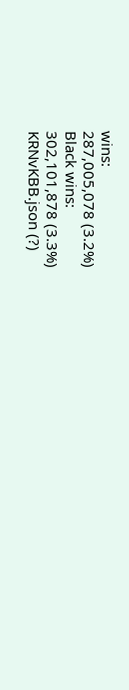wins:
287,005,078 (3.2%)
Black wins:
302,101,878 (3.3%)
KRNvKBB.json (?)